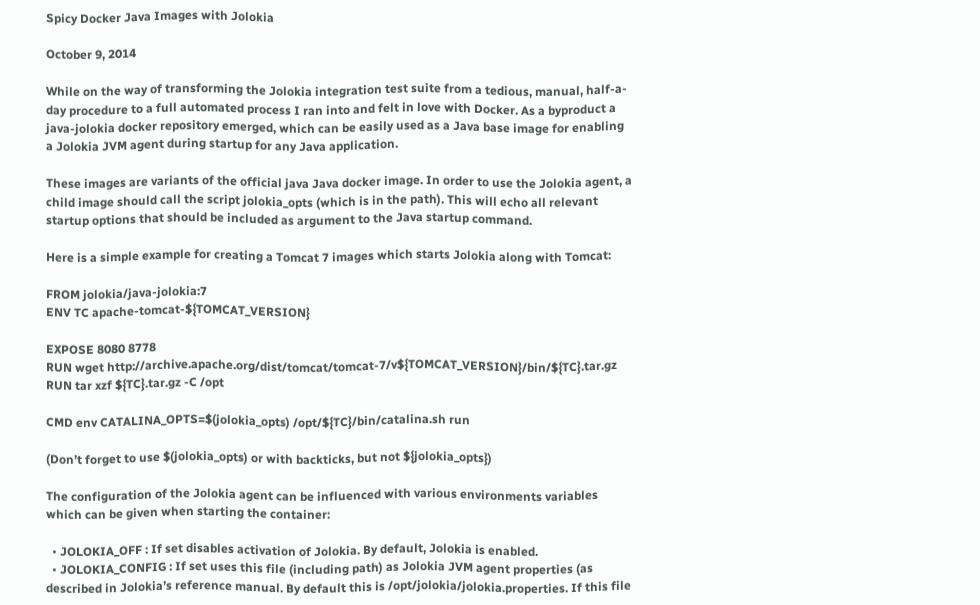Spicy Docker Java Images with Jolokia

October 9, 2014

While on the way of transforming the Jolokia integration test suite from a tedious, manual, half-a-day procedure to a full automated process I ran into and felt in love with Docker. As a byproduct a java-jolokia docker repository emerged, which can be easily used as a Java base image for enabling a Jolokia JVM agent during startup for any Java application.

These images are variants of the official java Java docker image. In order to use the Jolokia agent, a child image should call the script jolokia_opts (which is in the path). This will echo all relevant startup options that should be included as argument to the Java startup command.

Here is a simple example for creating a Tomcat 7 images which starts Jolokia along with Tomcat:

FROM jolokia/java-jolokia:7
ENV TC apache-tomcat-${TOMCAT_VERSION}

EXPOSE 8080 8778
RUN wget http://archive.apache.org/dist/tomcat/tomcat-7/v${TOMCAT_VERSION}/bin/${TC}.tar.gz
RUN tar xzf ${TC}.tar.gz -C /opt

CMD env CATALINA_OPTS=$(jolokia_opts) /opt/${TC}/bin/catalina.sh run

(Don’t forget to use $(jolokia_opts) or with backticks, but not ${jolokia_opts})

The configuration of the Jolokia agent can be influenced with various environments variables which can be given when starting the container:

  • JOLOKIA_OFF : If set disables activation of Jolokia. By default, Jolokia is enabled.
  • JOLOKIA_CONFIG : If set uses this file (including path) as Jolokia JVM agent properties (as described in Jolokia’s reference manual. By default this is /opt/jolokia/jolokia.properties. If this file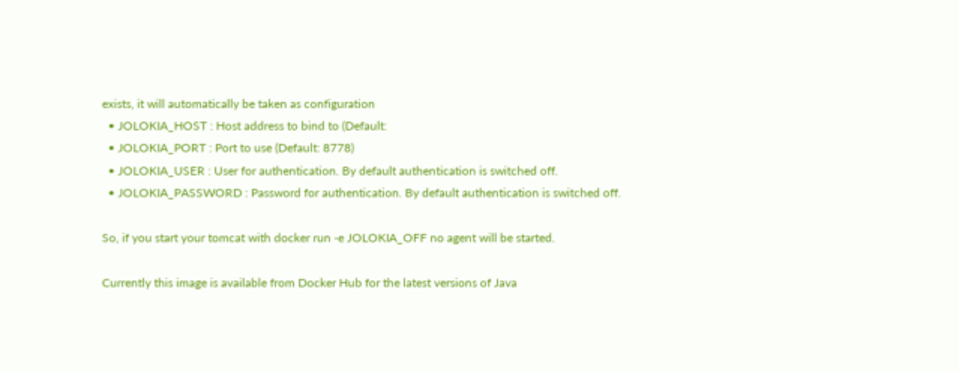exists, it will automatically be taken as configuration
  • JOLOKIA_HOST : Host address to bind to (Default:
  • JOLOKIA_PORT : Port to use (Default: 8778)
  • JOLOKIA_USER : User for authentication. By default authentication is switched off.
  • JOLOKIA_PASSWORD : Password for authentication. By default authentication is switched off.

So, if you start your tomcat with docker run -e JOLOKIA_OFF no agent will be started.

Currently this image is available from Docker Hub for the latest versions of Java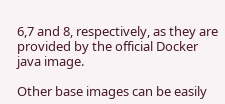6,7 and 8, respectively, as they are provided by the official Docker java image.

Other base images can be easily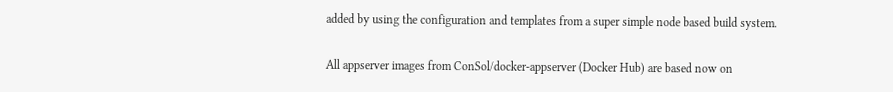added by using the configuration and templates from a super simple node based build system.

All appserver images from ConSol/docker-appserver (Docker Hub) are based now on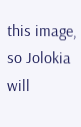this image, so Jolokia will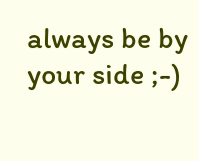always be by your side ;-)